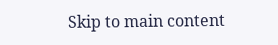Skip to main content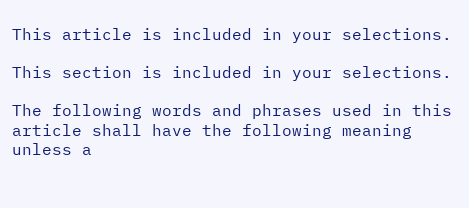This article is included in your selections.

This section is included in your selections.

The following words and phrases used in this article shall have the following meaning unless a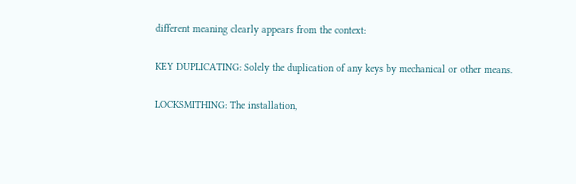different meaning clearly appears from the context:

KEY DUPLICATING: Solely the duplication of any keys by mechanical or other means.

LOCKSMITHING: The installation,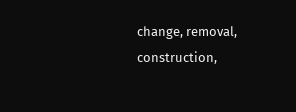change, removal, construction,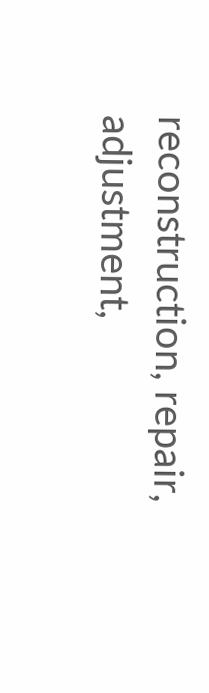reconstruction, repair, adjustment,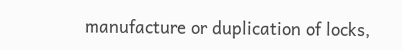manufacture or duplication of locks,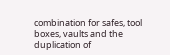combination for safes, tool boxes, vaults and the duplication of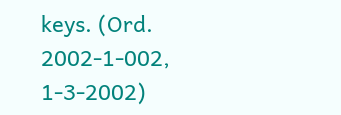keys. (Ord. 2002-1-002, 1-3-2002)